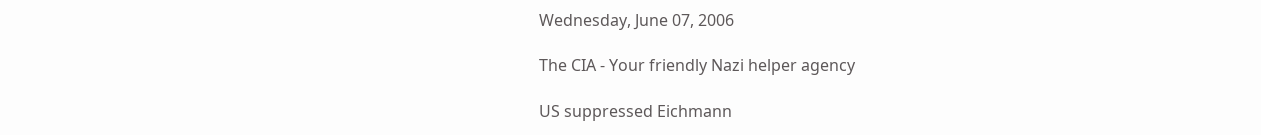Wednesday, June 07, 2006

The CIA - Your friendly Nazi helper agency

US suppressed Eichmann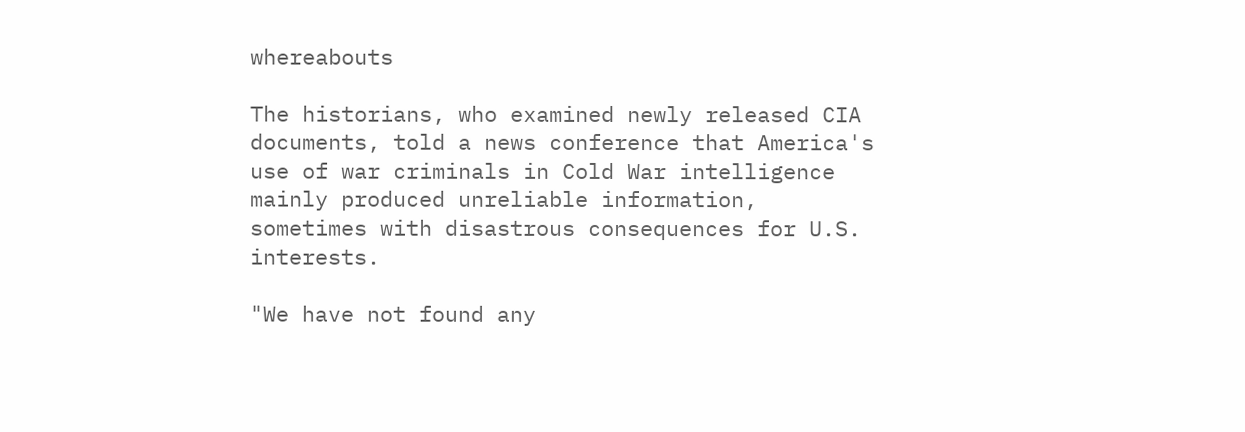whereabouts

The historians, who examined newly released CIA documents, told a news conference that America's use of war criminals in Cold War intelligence mainly produced unreliable information, sometimes with disastrous consequences for U.S. interests.

"We have not found any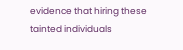evidence that hiring these tainted individuals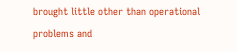brought little other than operational problems and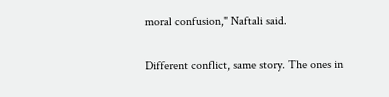moral confusion," Naftali said.

Different conflict, same story. The ones in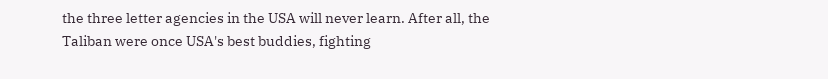the three letter agencies in the USA will never learn. After all, the Taliban were once USA's best buddies, fighting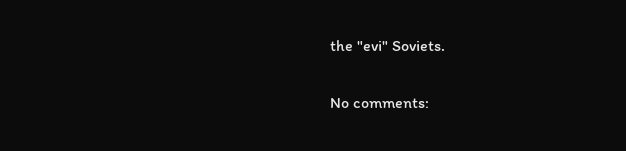the "evi" Soviets.

No comments: